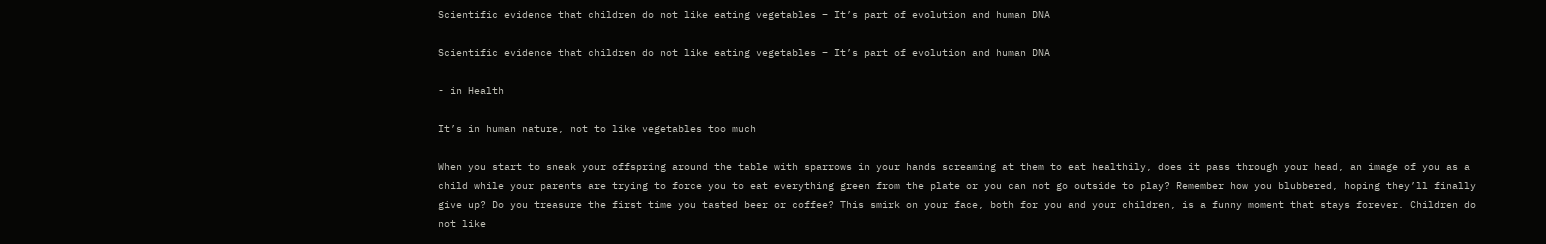Scientific evidence that children do not like eating vegetables – It’s part of evolution and human DNA

Scientific evidence that children do not like eating vegetables – It’s part of evolution and human DNA

- in Health

It’s in human nature, not to like vegetables too much

When you start to sneak your offspring around the table with sparrows in your hands screaming at them to eat healthily, does it pass through your head, an image of you as a child while your parents are trying to force you to eat everything green from the plate or you can not go outside to play? Remember how you blubbered, hoping they’ll finally give up? Do you treasure the first time you tasted beer or coffee? This smirk on your face, both for you and your children, is a funny moment that stays forever. Children do not like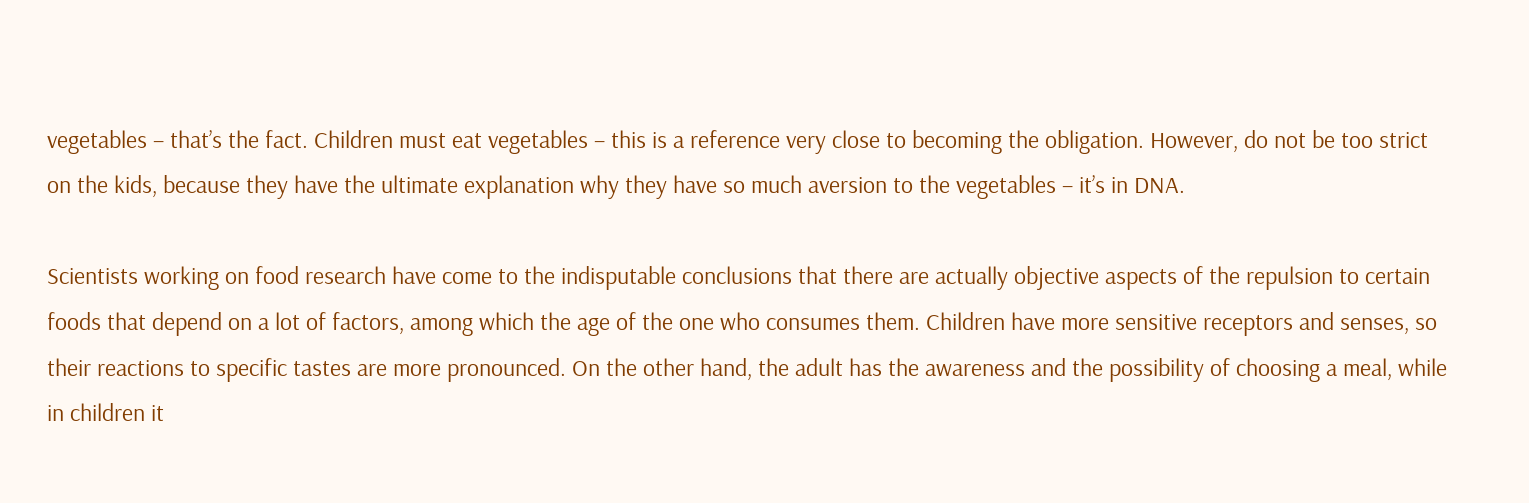vegetables – that’s the fact. Children must eat vegetables – this is a reference very close to becoming the obligation. However, do not be too strict on the kids, because they have the ultimate explanation why they have so much aversion to the vegetables – it’s in DNA.

Scientists working on food research have come to the indisputable conclusions that there are actually objective aspects of the repulsion to certain foods that depend on a lot of factors, among which the age of the one who consumes them. Children have more sensitive receptors and senses, so their reactions to specific tastes are more pronounced. On the other hand, the adult has the awareness and the possibility of choosing a meal, while in children it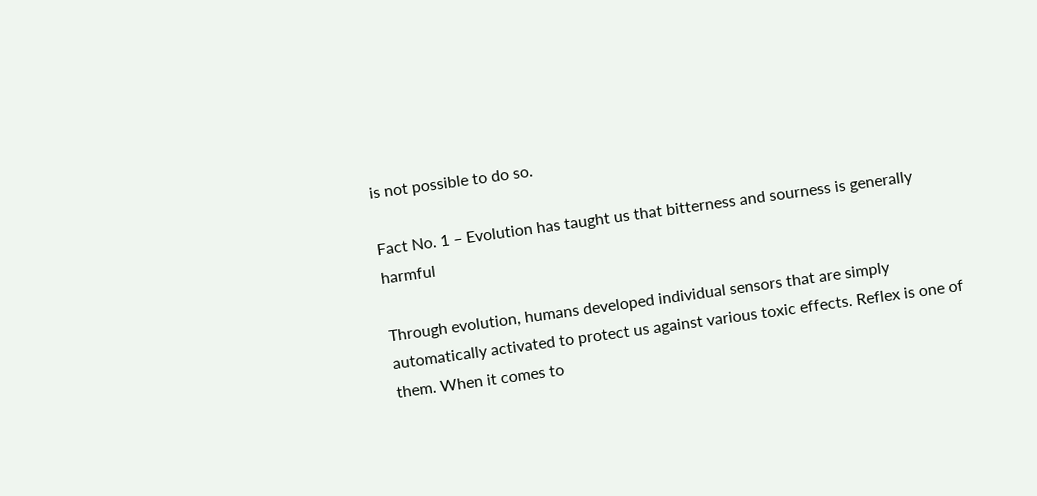is not possible to do so.

Fact No. 1 – Evolution has taught us that bitterness and sourness is generally harmful

Through evolution, humans developed individual sensors that are simply automatically activated to protect us against various toxic effects. Reflex is one of them. When it comes to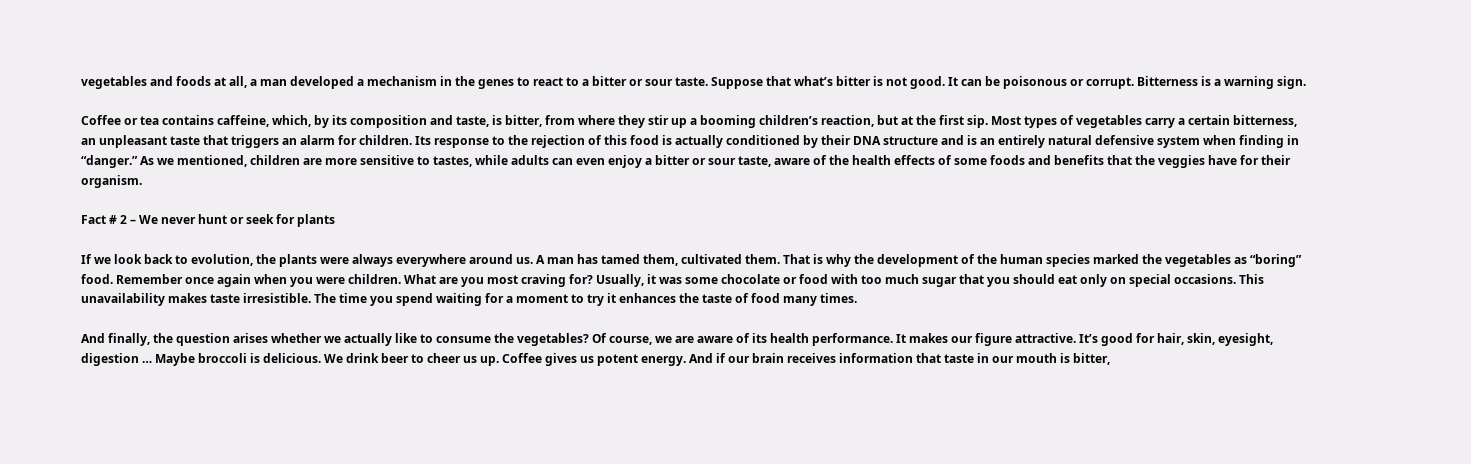vegetables and foods at all, a man developed a mechanism in the genes to react to a bitter or sour taste. Suppose that what’s bitter is not good. It can be poisonous or corrupt. Bitterness is a warning sign.

Coffee or tea contains caffeine, which, by its composition and taste, is bitter, from where they stir up a booming children’s reaction, but at the first sip. Most types of vegetables carry a certain bitterness, an unpleasant taste that triggers an alarm for children. Its response to the rejection of this food is actually conditioned by their DNA structure and is an entirely natural defensive system when finding in “danger.” As we mentioned, children are more sensitive to tastes, while adults can even enjoy a bitter or sour taste, aware of the health effects of some foods and benefits that the veggies have for their organism.

Fact # 2 – We never hunt or seek for plants

If we look back to evolution, the plants were always everywhere around us. A man has tamed them, cultivated them. That is why the development of the human species marked the vegetables as “boring” food. Remember once again when you were children. What are you most craving for? Usually, it was some chocolate or food with too much sugar that you should eat only on special occasions. This unavailability makes taste irresistible. The time you spend waiting for a moment to try it enhances the taste of food many times.

And finally, the question arises whether we actually like to consume the vegetables? Of course, we are aware of its health performance. It makes our figure attractive. It’s good for hair, skin, eyesight, digestion … Maybe broccoli is delicious. We drink beer to cheer us up. Coffee gives us potent energy. And if our brain receives information that taste in our mouth is bitter,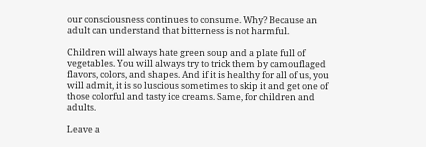our consciousness continues to consume. Why? Because an adult can understand that bitterness is not harmful.

Children will always hate green soup and a plate full of vegetables. You will always try to trick them by camouflaged flavors, colors, and shapes. And if it is healthy for all of us, you will admit, it is so luscious sometimes to skip it and get one of those colorful and tasty ice creams. Same, for children and adults.

Leave a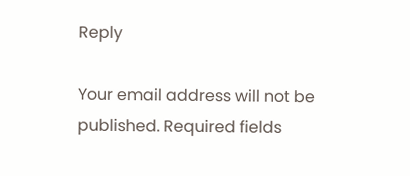Reply

Your email address will not be published. Required fields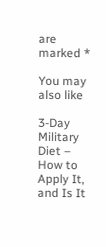are marked *

You may also like

3-Day Military Diet – How to Apply It, and Is It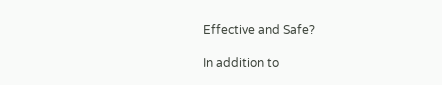Effective and Safe?

In addition to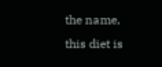the name, this diet is